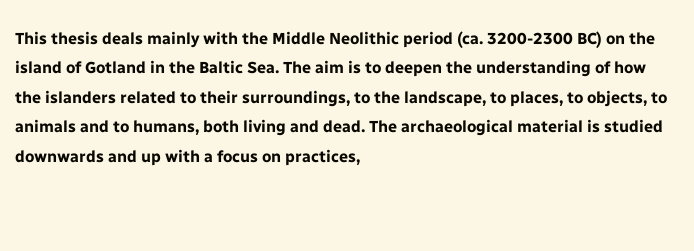This thesis deals mainly with the Middle Neolithic period (ca. 3200-2300 BC) on the island of Gotland in the Baltic Sea. The aim is to deepen the understanding of how the islanders related to their surroundings, to the landscape, to places, to objects, to animals and to humans, both living and dead. The archaeological material is studied downwards and up with a focus on practices,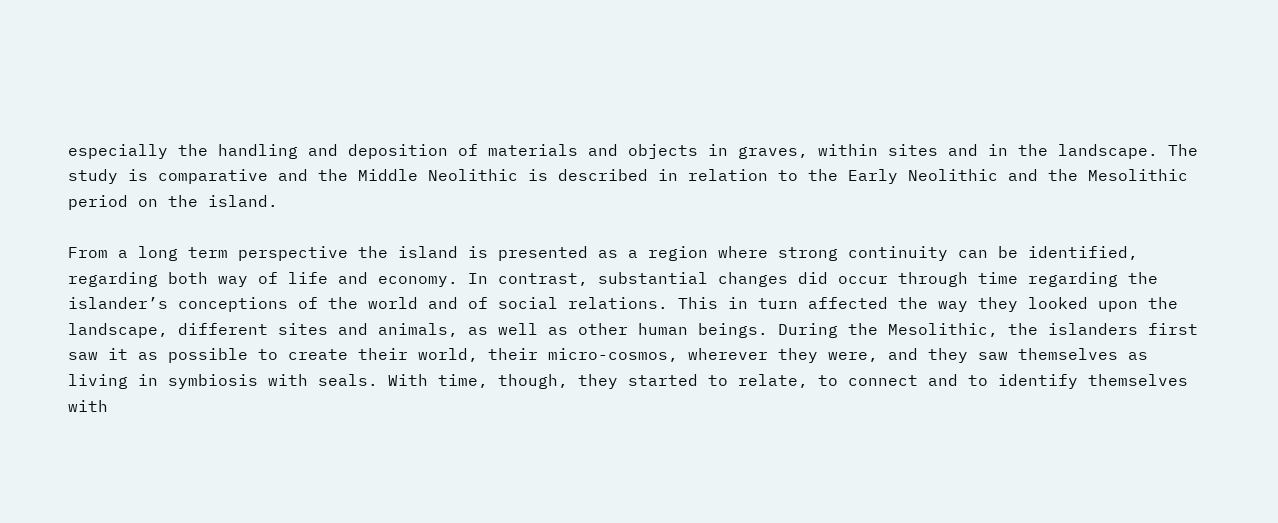especially the handling and deposition of materials and objects in graves, within sites and in the landscape. The study is comparative and the Middle Neolithic is described in relation to the Early Neolithic and the Mesolithic period on the island.

From a long term perspective the island is presented as a region where strong continuity can be identified, regarding both way of life and economy. In contrast, substantial changes did occur through time regarding the islander’s conceptions of the world and of social relations. This in turn affected the way they looked upon the landscape, different sites and animals, as well as other human beings. During the Mesolithic, the islanders first saw it as possible to create their world, their micro-cosmos, wherever they were, and they saw themselves as living in symbiosis with seals. With time, though, they started to relate, to connect and to identify themselves with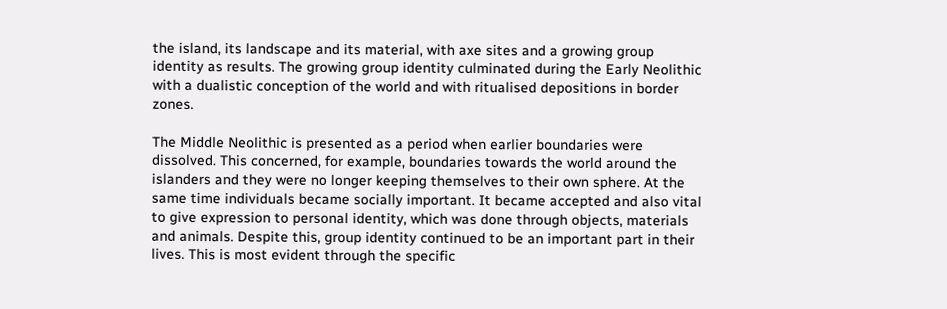the island, its landscape and its material, with axe sites and a growing group identity as results. The growing group identity culminated during the Early Neolithic with a dualistic conception of the world and with ritualised depositions in border zones.

The Middle Neolithic is presented as a period when earlier boundaries were dissolved. This concerned, for example, boundaries towards the world around the islanders and they were no longer keeping themselves to their own sphere. At the same time individuals became socially important. It became accepted and also vital to give expression to personal identity, which was done through objects, materials and animals. Despite this, group identity continued to be an important part in their lives. This is most evident through the specific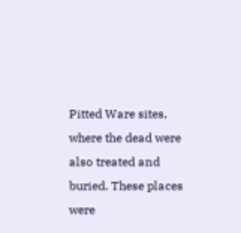Pitted Ware sites, where the dead were also treated and buried. These places were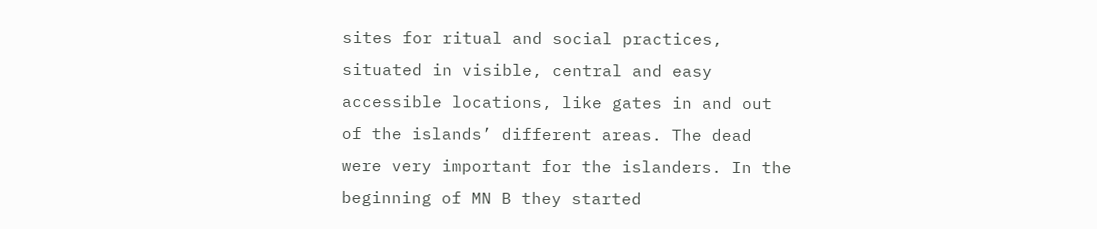sites for ritual and social practices, situated in visible, central and easy accessible locations, like gates in and out of the islands’ different areas. The dead were very important for the islanders. In the beginning of MN B they started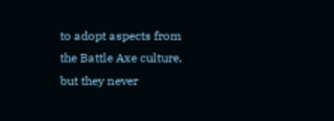to adopt aspects from the Battle Axe culture, but they never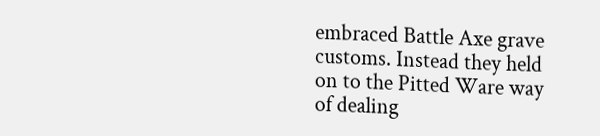embraced Battle Axe grave customs. Instead they held on to the Pitted Ware way of dealing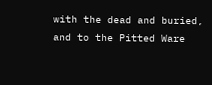with the dead and buried, and to the Pitted Ware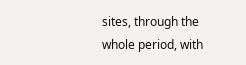sites, through the whole period, with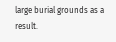large burial grounds as a result.